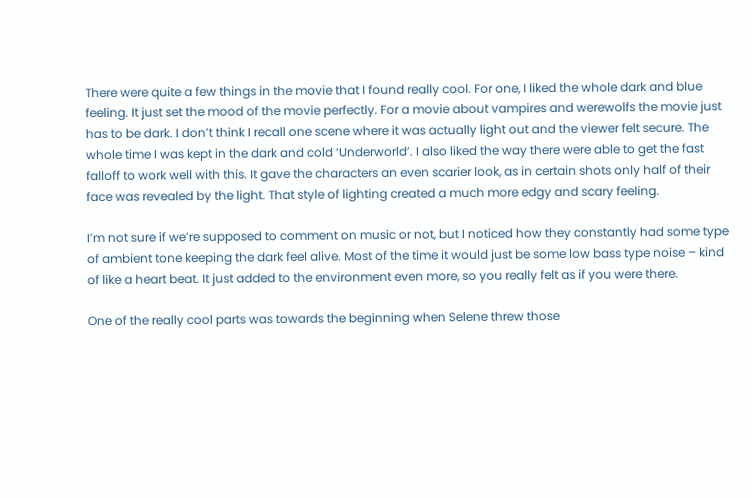There were quite a few things in the movie that I found really cool. For one, I liked the whole dark and blue feeling. It just set the mood of the movie perfectly. For a movie about vampires and werewolfs the movie just has to be dark. I don’t think I recall one scene where it was actually light out and the viewer felt secure. The whole time I was kept in the dark and cold ‘Underworld’. I also liked the way there were able to get the fast falloff to work well with this. It gave the characters an even scarier look, as in certain shots only half of their face was revealed by the light. That style of lighting created a much more edgy and scary feeling.

I’m not sure if we’re supposed to comment on music or not, but I noticed how they constantly had some type of ambient tone keeping the dark feel alive. Most of the time it would just be some low bass type noise – kind of like a heart beat. It just added to the environment even more, so you really felt as if you were there.

One of the really cool parts was towards the beginning when Selene threw those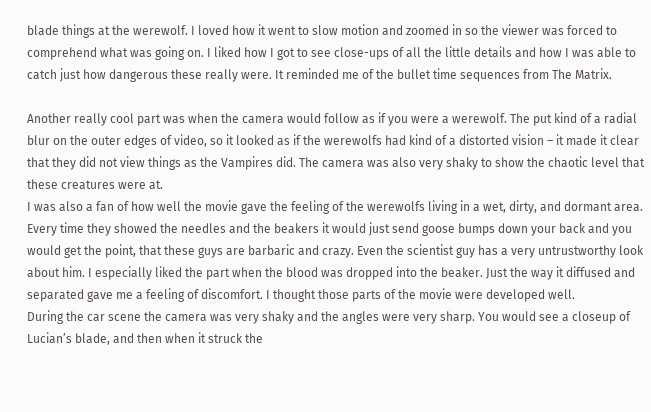blade things at the werewolf. I loved how it went to slow motion and zoomed in so the viewer was forced to comprehend what was going on. I liked how I got to see close-ups of all the little details and how I was able to catch just how dangerous these really were. It reminded me of the bullet time sequences from The Matrix.

Another really cool part was when the camera would follow as if you were a werewolf. The put kind of a radial blur on the outer edges of video, so it looked as if the werewolfs had kind of a distorted vision – it made it clear that they did not view things as the Vampires did. The camera was also very shaky to show the chaotic level that these creatures were at.
I was also a fan of how well the movie gave the feeling of the werewolfs living in a wet, dirty, and dormant area. Every time they showed the needles and the beakers it would just send goose bumps down your back and you would get the point, that these guys are barbaric and crazy. Even the scientist guy has a very untrustworthy look about him. I especially liked the part when the blood was dropped into the beaker. Just the way it diffused and separated gave me a feeling of discomfort. I thought those parts of the movie were developed well.
During the car scene the camera was very shaky and the angles were very sharp. You would see a closeup of Lucian’s blade, and then when it struck the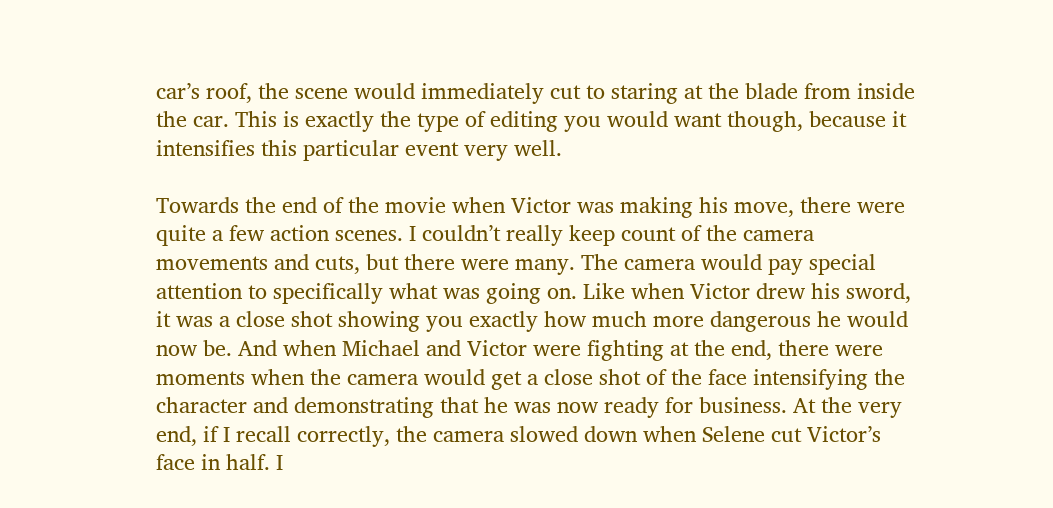car’s roof, the scene would immediately cut to staring at the blade from inside the car. This is exactly the type of editing you would want though, because it intensifies this particular event very well.

Towards the end of the movie when Victor was making his move, there were quite a few action scenes. I couldn’t really keep count of the camera movements and cuts, but there were many. The camera would pay special attention to specifically what was going on. Like when Victor drew his sword, it was a close shot showing you exactly how much more dangerous he would now be. And when Michael and Victor were fighting at the end, there were moments when the camera would get a close shot of the face intensifying the character and demonstrating that he was now ready for business. At the very end, if I recall correctly, the camera slowed down when Selene cut Victor’s face in half. I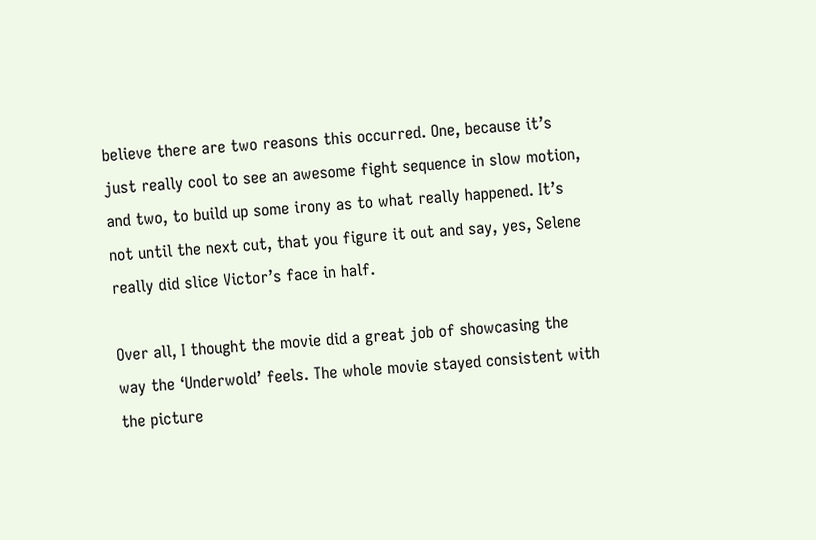believe there are two reasons this occurred. One, because it’s just really cool to see an awesome fight sequence in slow motion, and two, to build up some irony as to what really happened. It’s not until the next cut, that you figure it out and say, yes, Selene really did slice Victor’s face in half.

Over all, I thought the movie did a great job of showcasing the way the ‘Underwold’ feels. The whole movie stayed consistent with the picture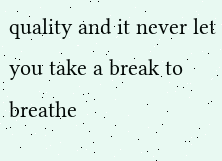quality and it never let you take a break to breathe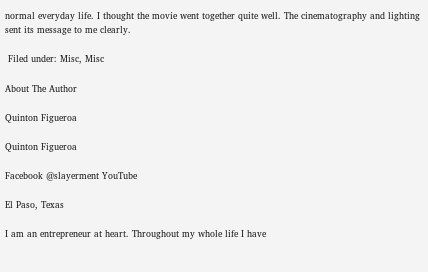normal everyday life. I thought the movie went together quite well. The cinematography and lighting sent its message to me clearly.

 Filed under: Misc, Misc

About The Author

Quinton Figueroa

Quinton Figueroa

Facebook @slayerment YouTube

El Paso, Texas

I am an entrepreneur at heart. Throughout my whole life I have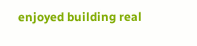enjoyed building real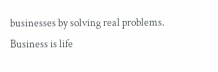businesses by solving real problems. Business is life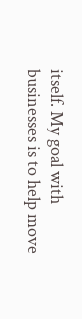itself. My goal with businesses is to help move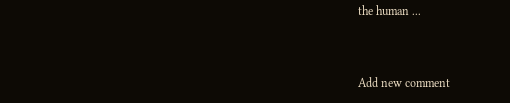the human ...



Add new comment